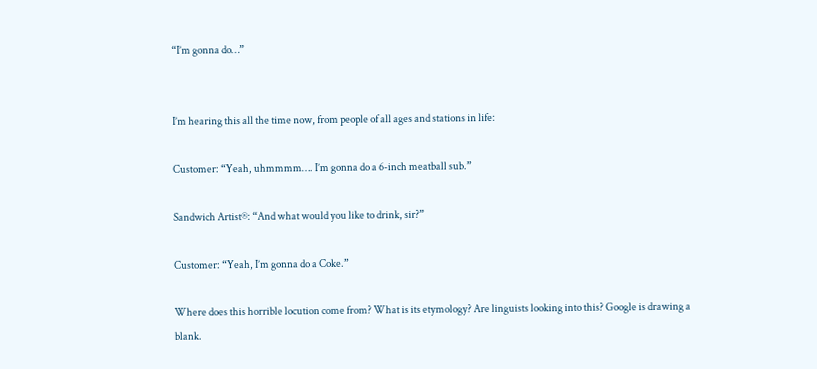“I’m gonna do…”


I’m hearing this all the time now, from people of all ages and stations in life:

Customer: “Yeah, uhmmmm…. I’m gonna do a 6-inch meatball sub.”

Sandwich Artist®: “And what would you like to drink, sir?”

Customer: “Yeah, I’m gonna do a Coke.”

Where does this horrible locution come from? What is its etymology? Are linguists looking into this? Google is drawing a blank.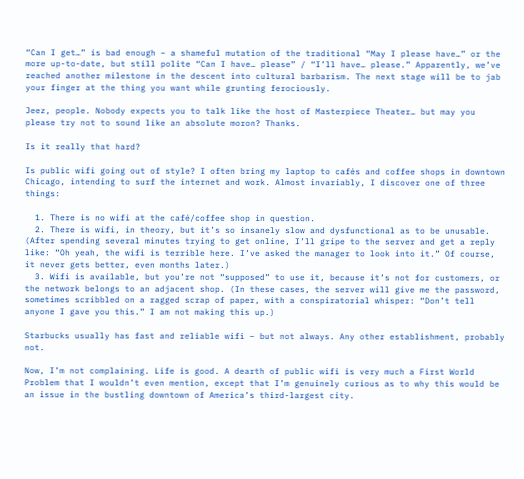“Can I get…” is bad enough – a shameful mutation of the traditional “May I please have…” or the more up-to-date, but still polite “Can I have… please” / “I’ll have… please.” Apparently, we’ve reached another milestone in the descent into cultural barbarism. The next stage will be to jab your finger at the thing you want while grunting ferociously.

Jeez, people. Nobody expects you to talk like the host of Masterpiece Theater… but may you please try not to sound like an absolute moron? Thanks.

Is it really that hard?

Is public wifi going out of style? I often bring my laptop to cafés and coffee shops in downtown Chicago, intending to surf the internet and work. Almost invariably, I discover one of three things:

  1. There is no wifi at the café/coffee shop in question.
  2. There is wifi, in theory, but it’s so insanely slow and dysfunctional as to be unusable. (After spending several minutes trying to get online, I’ll gripe to the server and get a reply like: “Oh yeah, the wifi is terrible here. I’ve asked the manager to look into it.” Of course, it never gets better, even months later.)
  3. Wifi is available, but you’re not “supposed” to use it, because it’s not for customers, or the network belongs to an adjacent shop. (In these cases, the server will give me the password, sometimes scribbled on a ragged scrap of paper, with a conspiratorial whisper: “Don’t tell anyone I gave you this.” I am not making this up.)

Starbucks usually has fast and reliable wifi – but not always. Any other establishment, probably not.

Now, I’m not complaining. Life is good. A dearth of public wifi is very much a First World Problem that I wouldn’t even mention, except that I’m genuinely curious as to why this would be an issue in the bustling downtown of America’s third-largest city.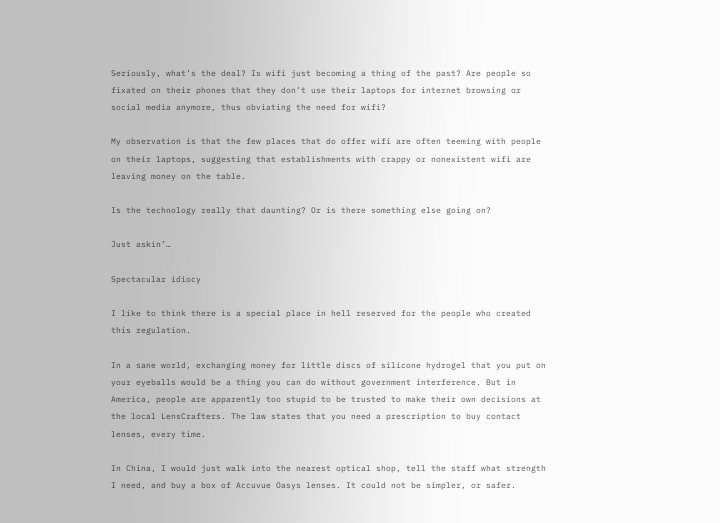Seriously, what’s the deal? Is wifi just becoming a thing of the past? Are people so fixated on their phones that they don’t use their laptops for internet browsing or social media anymore, thus obviating the need for wifi?

My observation is that the few places that do offer wifi are often teeming with people on their laptops, suggesting that establishments with crappy or nonexistent wifi are leaving money on the table.

Is the technology really that daunting? Or is there something else going on?

Just askin’…

Spectacular idiocy

I like to think there is a special place in hell reserved for the people who created this regulation.

In a sane world, exchanging money for little discs of silicone hydrogel that you put on your eyeballs would be a thing you can do without government interference. But in America, people are apparently too stupid to be trusted to make their own decisions at the local LensCrafters. The law states that you need a prescription to buy contact lenses, every time.

In China, I would just walk into the nearest optical shop, tell the staff what strength I need, and buy a box of Accuvue Oasys lenses. It could not be simpler, or safer.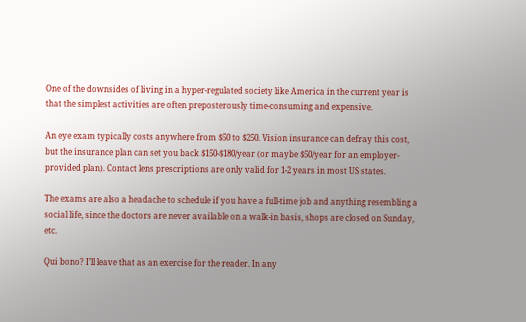One of the downsides of living in a hyper-regulated society like America in the current year is that the simplest activities are often preposterously time-consuming and expensive.

An eye exam typically costs anywhere from $50 to $250. Vision insurance can defray this cost, but the insurance plan can set you back $150-$180/year (or maybe $50/year for an employer-provided plan). Contact lens prescriptions are only valid for 1-2 years in most US states.

The exams are also a headache to schedule if you have a full-time job and anything resembling a social life, since the doctors are never available on a walk-in basis, shops are closed on Sunday, etc.

Qui bono? I’ll leave that as an exercise for the reader. In any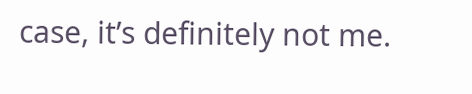case, it’s definitely not me.